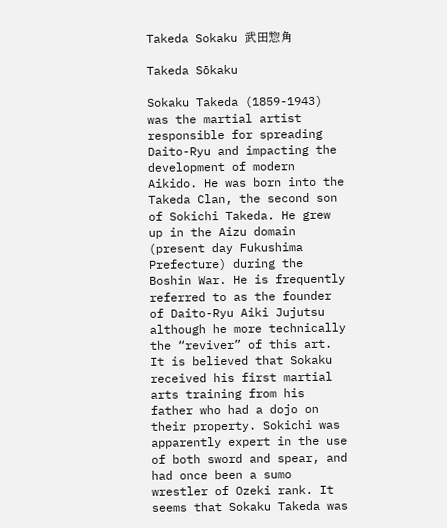Takeda Sokaku 武田惣角

Takeda Sōkaku

Sokaku Takeda (1859-1943) was the martial artist responsible for spreading Daito-Ryu and impacting the development of modern Aikido. He was born into the Takeda Clan, the second son of Sokichi Takeda. He grew up in the Aizu domain (present day Fukushima Prefecture) during the Boshin War. He is frequently referred to as the founder of Daito-Ryu Aiki Jujutsu although he more technically the “reviver” of this art. It is believed that Sokaku received his first martial arts training from his father who had a dojo on their property. Sokichi was apparently expert in the use of both sword and spear, and had once been a sumo wrestler of Ozeki rank. It seems that Sokaku Takeda was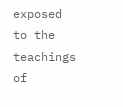exposed to the teachings of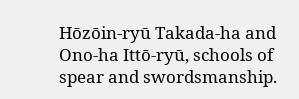Hōzōin-ryū Takada-ha and Ono-ha Ittō-ryū, schools of spear and swordsmanship.